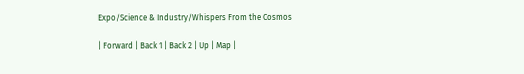Expo/Science & Industry/Whispers From the Cosmos

| Forward | Back 1 | Back 2 | Up | Map |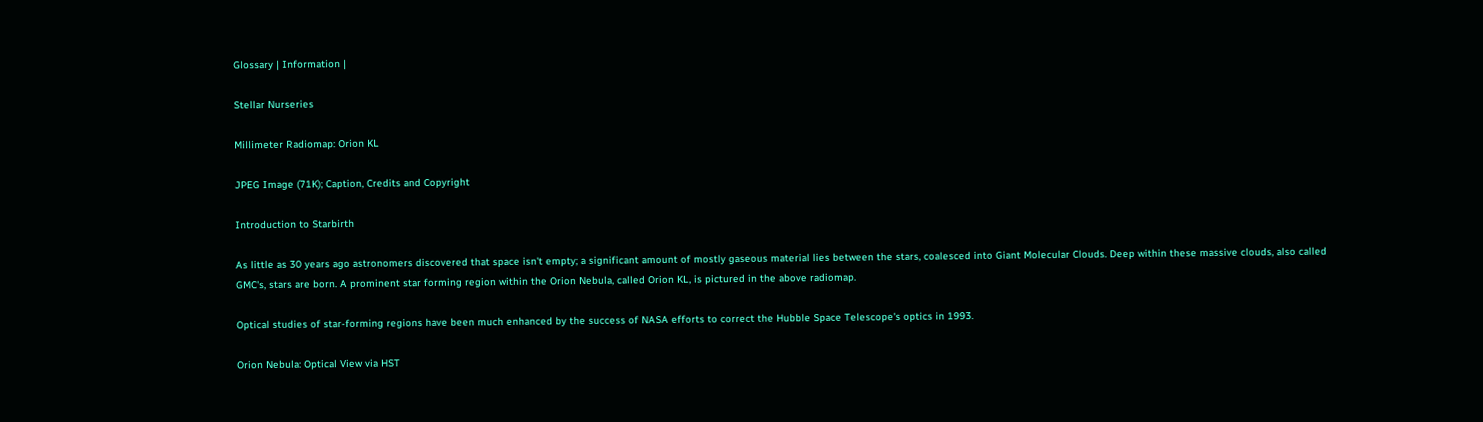Glossary | Information |

Stellar Nurseries

Millimeter Radiomap: Orion KL

JPEG Image (71K); Caption, Credits and Copyright

Introduction to Starbirth

As little as 30 years ago astronomers discovered that space isn't empty; a significant amount of mostly gaseous material lies between the stars, coalesced into Giant Molecular Clouds. Deep within these massive clouds, also called GMC's, stars are born. A prominent star forming region within the Orion Nebula, called Orion KL, is pictured in the above radiomap.

Optical studies of star-forming regions have been much enhanced by the success of NASA efforts to correct the Hubble Space Telescope's optics in 1993.

Orion Nebula: Optical View via HST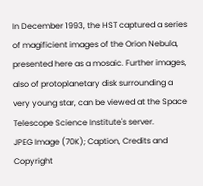In December 1993, the HST captured a series of magificient images of the Orion Nebula, presented here as a mosaic. Further images, also of protoplanetary disk surrounding a very young star, can be viewed at the Space Telescope Science Institute's server.
JPEG Image (70K); Caption, Credits and Copyright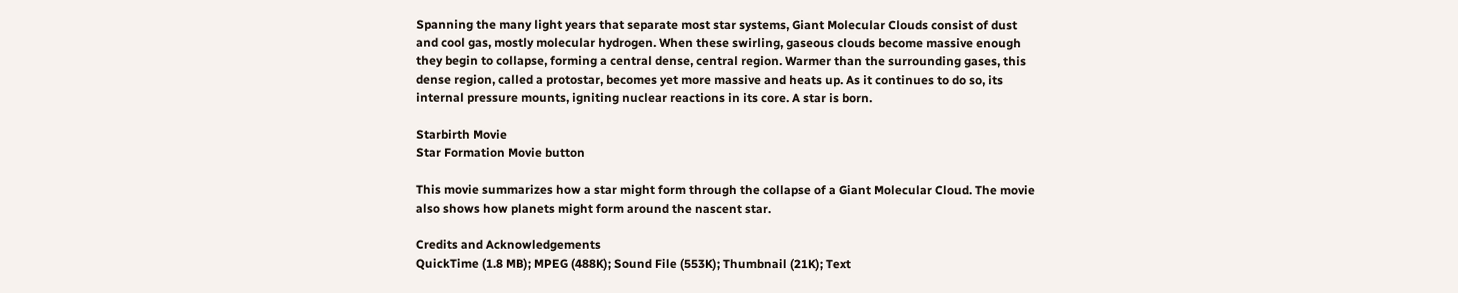Spanning the many light years that separate most star systems, Giant Molecular Clouds consist of dust and cool gas, mostly molecular hydrogen. When these swirling, gaseous clouds become massive enough they begin to collapse, forming a central dense, central region. Warmer than the surrounding gases, this dense region, called a protostar, becomes yet more massive and heats up. As it continues to do so, its internal pressure mounts, igniting nuclear reactions in its core. A star is born.

Starbirth Movie
Star Formation Movie button

This movie summarizes how a star might form through the collapse of a Giant Molecular Cloud. The movie also shows how planets might form around the nascent star.

Credits and Acknowledgements
QuickTime (1.8 MB); MPEG (488K); Sound File (553K); Thumbnail (21K); Text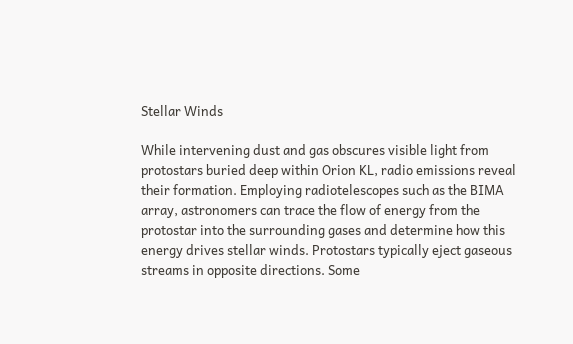Stellar Winds

While intervening dust and gas obscures visible light from protostars buried deep within Orion KL, radio emissions reveal their formation. Employing radiotelescopes such as the BIMA array, astronomers can trace the flow of energy from the protostar into the surrounding gases and determine how this energy drives stellar winds. Protostars typically eject gaseous streams in opposite directions. Some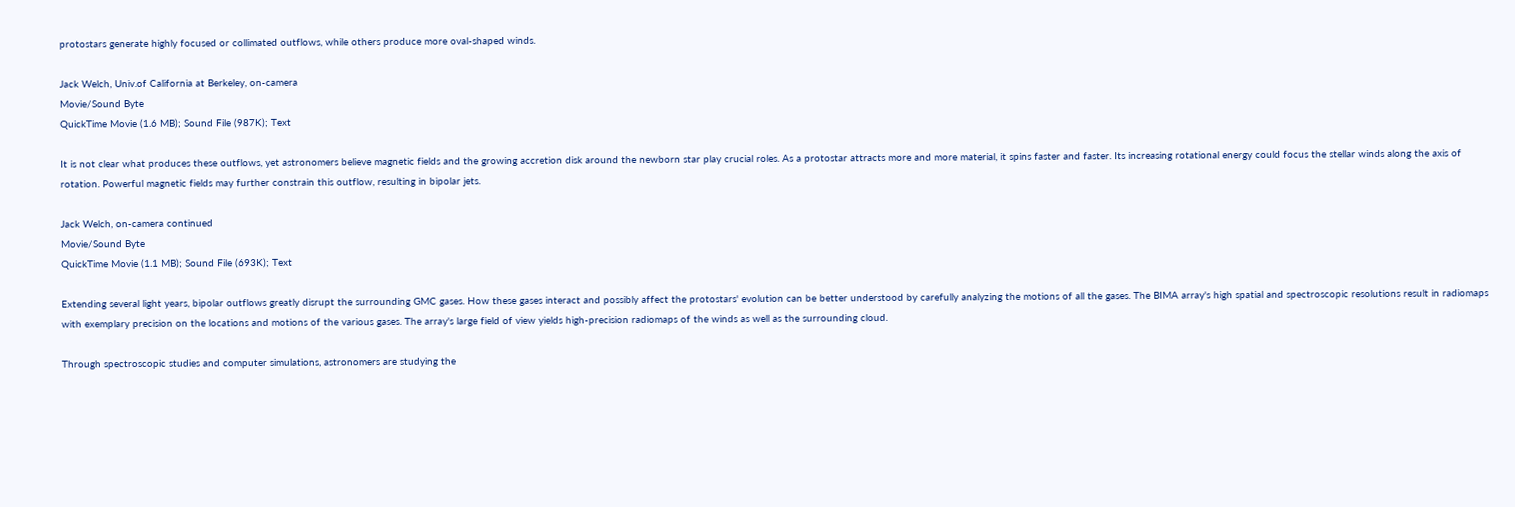protostars generate highly focused or collimated outflows, while others produce more oval-shaped winds.

Jack Welch, Univ.of California at Berkeley, on-camera
Movie/Sound Byte
QuickTime Movie (1.6 MB); Sound File (987K); Text

It is not clear what produces these outflows, yet astronomers believe magnetic fields and the growing accretion disk around the newborn star play crucial roles. As a protostar attracts more and more material, it spins faster and faster. Its increasing rotational energy could focus the stellar winds along the axis of rotation. Powerful magnetic fields may further constrain this outflow, resulting in bipolar jets.

Jack Welch, on-camera continued
Movie/Sound Byte
QuickTime Movie (1.1 MB); Sound File (693K); Text

Extending several light years, bipolar outflows greatly disrupt the surrounding GMC gases. How these gases interact and possibly affect the protostars' evolution can be better understood by carefully analyzing the motions of all the gases. The BIMA array's high spatial and spectroscopic resolutions result in radiomaps with exemplary precision on the locations and motions of the various gases. The array's large field of view yields high-precision radiomaps of the winds as well as the surrounding cloud.

Through spectroscopic studies and computer simulations, astronomers are studying the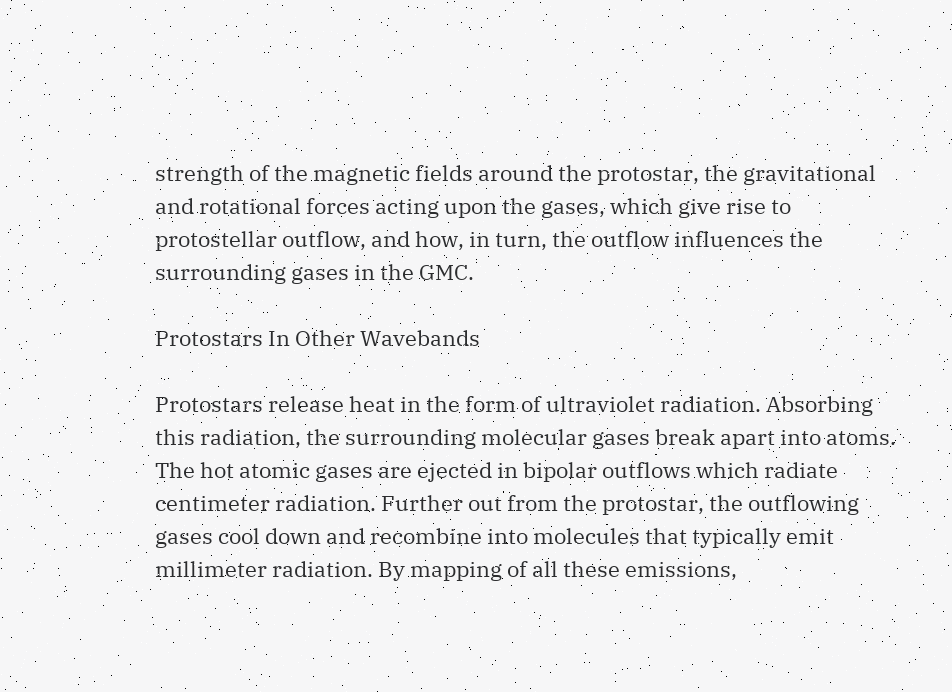strength of the magnetic fields around the protostar, the gravitational and rotational forces acting upon the gases, which give rise to protostellar outflow, and how, in turn, the outflow influences the surrounding gases in the GMC.

Protostars In Other Wavebands

Protostars release heat in the form of ultraviolet radiation. Absorbing this radiation, the surrounding molecular gases break apart into atoms. The hot atomic gases are ejected in bipolar outflows which radiate centimeter radiation. Further out from the protostar, the outflowing gases cool down and recombine into molecules that typically emit millimeter radiation. By mapping of all these emissions,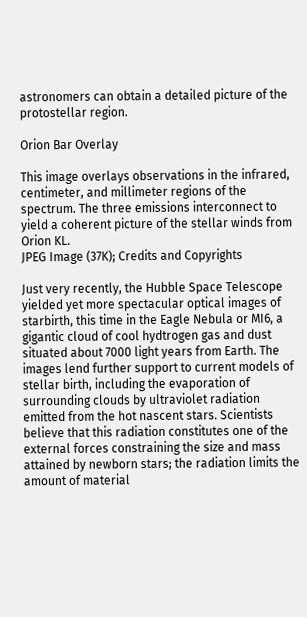astronomers can obtain a detailed picture of the protostellar region.

Orion Bar Overlay

This image overlays observations in the infrared, centimeter, and millimeter regions of the spectrum. The three emissions interconnect to yield a coherent picture of the stellar winds from Orion KL.
JPEG Image (37K); Credits and Copyrights

Just very recently, the Hubble Space Telescope yielded yet more spectacular optical images of starbirth, this time in the Eagle Nebula or MI6, a gigantic cloud of cool hydtrogen gas and dust situated about 7000 light years from Earth. The images lend further support to current models of stellar birth, including the evaporation of surrounding clouds by ultraviolet radiation emitted from the hot nascent stars. Scientists believe that this radiation constitutes one of the external forces constraining the size and mass attained by newborn stars; the radiation limits the amount of material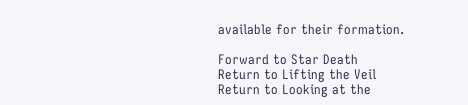available for their formation.

Forward to Star Death
Return to Lifting the Veil
Return to Looking at the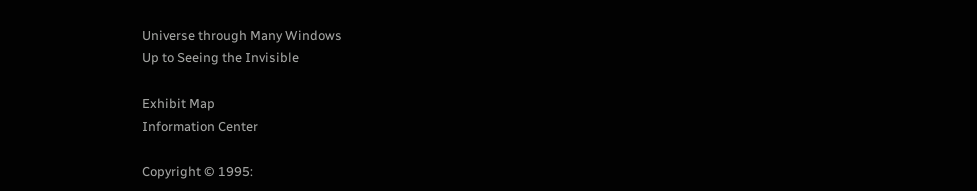Universe through Many Windows
Up to Seeing the Invisible

Exhibit Map
Information Center

Copyright © 1995: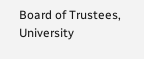Board of Trustees, University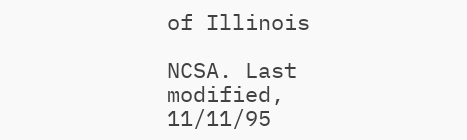of Illinois

NCSA. Last modified, 11/11/95